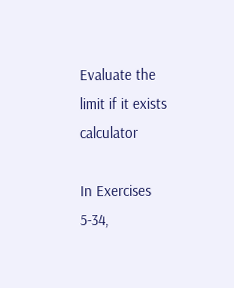Evaluate the limit if it exists calculator

In Exercises 5-34,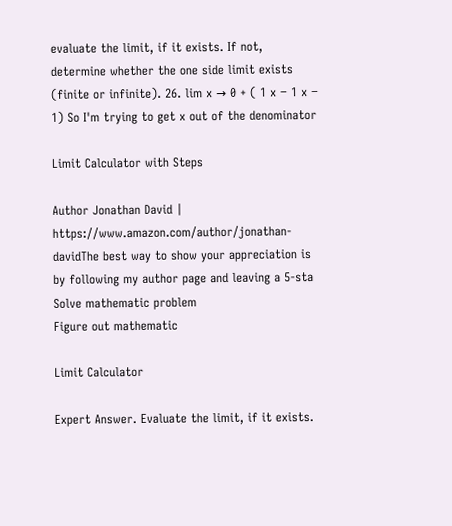evaluate the limit, if it exists. If not, determine whether the one side limit exists (finite or infinite). 26. lim x → 0 + ( 1 x − 1 x − 1) So I'm trying to get x out of the denominator

Limit Calculator with Steps

Author Jonathan David | https://www.amazon.com/author/jonathan-davidThe best way to show your appreciation is by following my author page and leaving a 5-sta
Solve mathematic problem
Figure out mathematic

Limit Calculator

Expert Answer. Evaluate the limit, if it exists.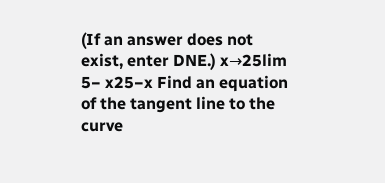(If an answer does not exist, enter DNE.) x→25lim 5− x25−x Find an equation of the tangent line to the curve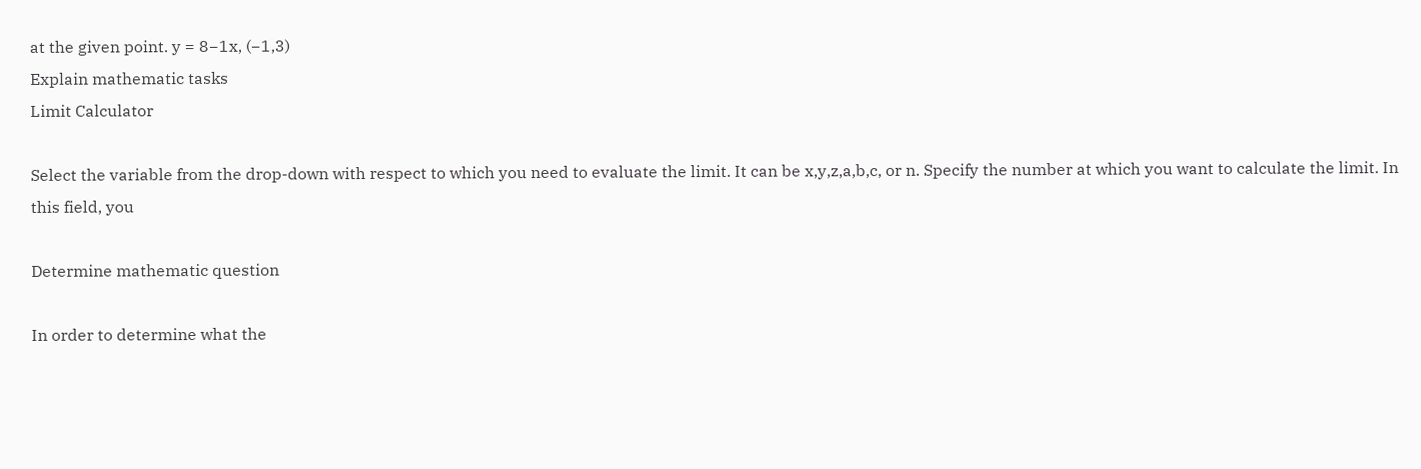at the given point. y = 8−1x, (−1,3)
Explain mathematic tasks
Limit Calculator

Select the variable from the drop-down with respect to which you need to evaluate the limit. It can be x,y,z,a,b,c, or n. Specify the number at which you want to calculate the limit. In this field, you

Determine mathematic question

In order to determine what the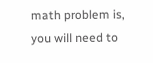math problem is, you will need to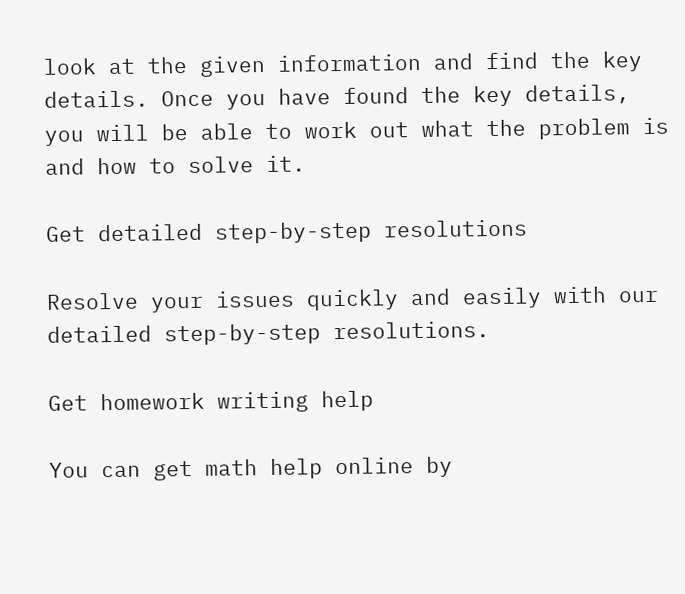look at the given information and find the key details. Once you have found the key details, you will be able to work out what the problem is and how to solve it.

Get detailed step-by-step resolutions

Resolve your issues quickly and easily with our detailed step-by-step resolutions.

Get homework writing help

You can get math help online by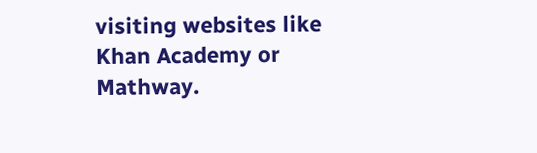visiting websites like Khan Academy or Mathway.